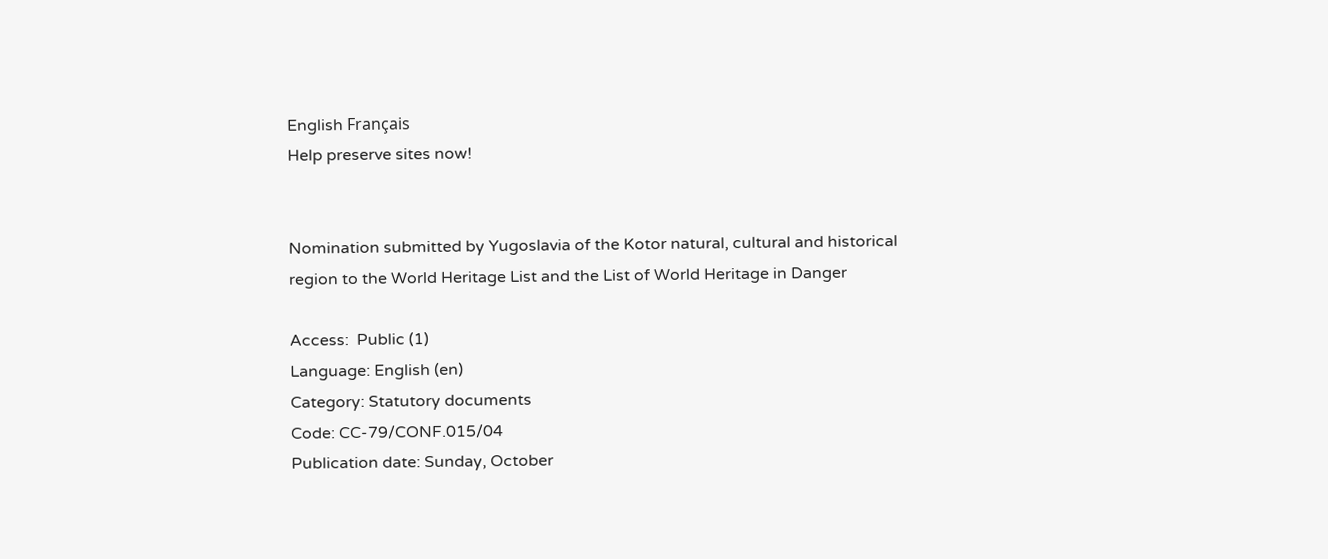English Français
Help preserve sites now!


Nomination submitted by Yugoslavia of the Kotor natural, cultural and historical region to the World Heritage List and the List of World Heritage in Danger

Access:  Public (1)
Language: English (en)
Category: Statutory documents
Code: CC-79/CONF.015/04
Publication date: Sunday, October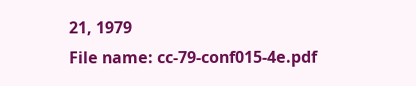21, 1979
File name: cc-79-conf015-4e.pdf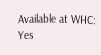Available at WHC: Yes